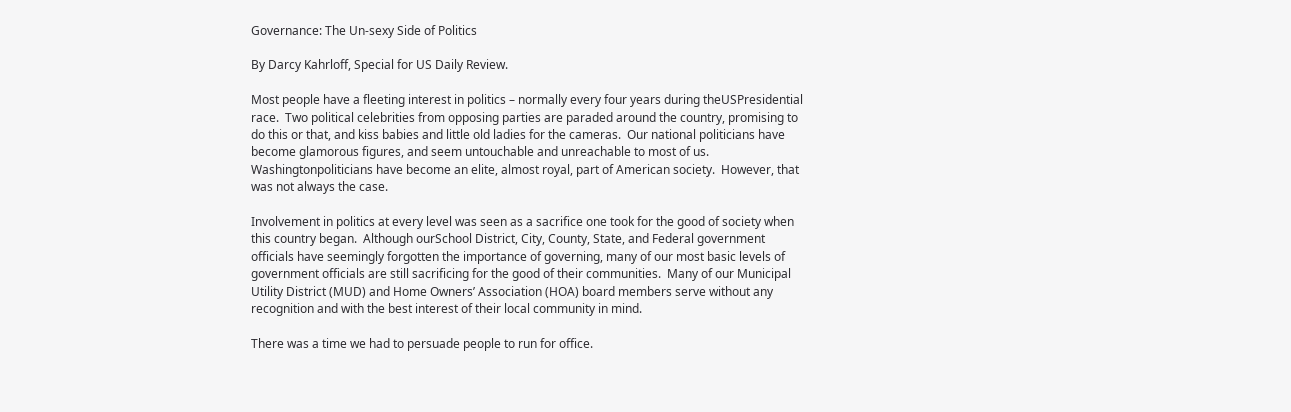Governance: The Un-sexy Side of Politics

By Darcy Kahrloff, Special for US Daily Review.

Most people have a fleeting interest in politics – normally every four years during theUSPresidential race.  Two political celebrities from opposing parties are paraded around the country, promising to do this or that, and kiss babies and little old ladies for the cameras.  Our national politicians have become glamorous figures, and seem untouchable and unreachable to most of us. Washingtonpoliticians have become an elite, almost royal, part of American society.  However, that was not always the case.

Involvement in politics at every level was seen as a sacrifice one took for the good of society when this country began.  Although ourSchool District, City, County, State, and Federal government officials have seemingly forgotten the importance of governing, many of our most basic levels of government officials are still sacrificing for the good of their communities.  Many of our Municipal Utility District (MUD) and Home Owners’ Association (HOA) board members serve without any recognition and with the best interest of their local community in mind.

There was a time we had to persuade people to run for office.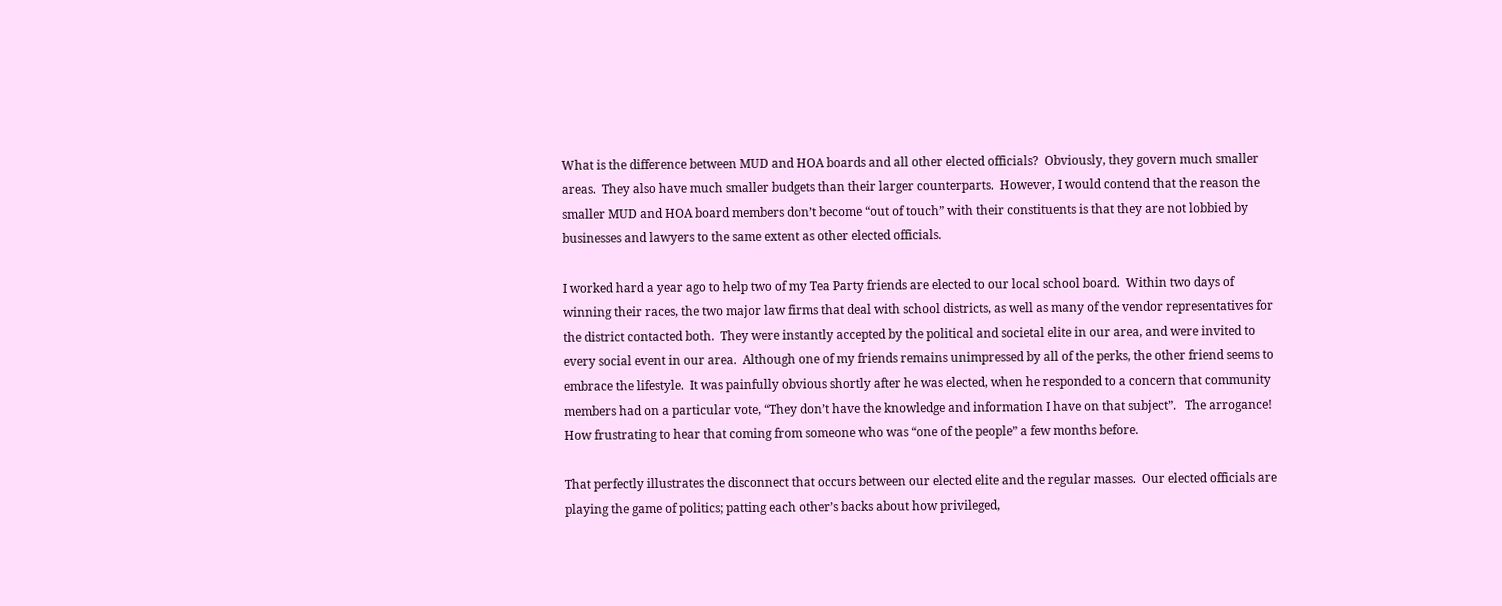What is the difference between MUD and HOA boards and all other elected officials?  Obviously, they govern much smaller areas.  They also have much smaller budgets than their larger counterparts.  However, I would contend that the reason the smaller MUD and HOA board members don’t become “out of touch” with their constituents is that they are not lobbied by businesses and lawyers to the same extent as other elected officials.

I worked hard a year ago to help two of my Tea Party friends are elected to our local school board.  Within two days of winning their races, the two major law firms that deal with school districts, as well as many of the vendor representatives for the district contacted both.  They were instantly accepted by the political and societal elite in our area, and were invited to every social event in our area.  Although one of my friends remains unimpressed by all of the perks, the other friend seems to embrace the lifestyle.  It was painfully obvious shortly after he was elected, when he responded to a concern that community members had on a particular vote, “They don’t have the knowledge and information I have on that subject”.   The arrogance!  How frustrating to hear that coming from someone who was “one of the people” a few months before.

That perfectly illustrates the disconnect that occurs between our elected elite and the regular masses.  Our elected officials are playing the game of politics; patting each other’s backs about how privileged,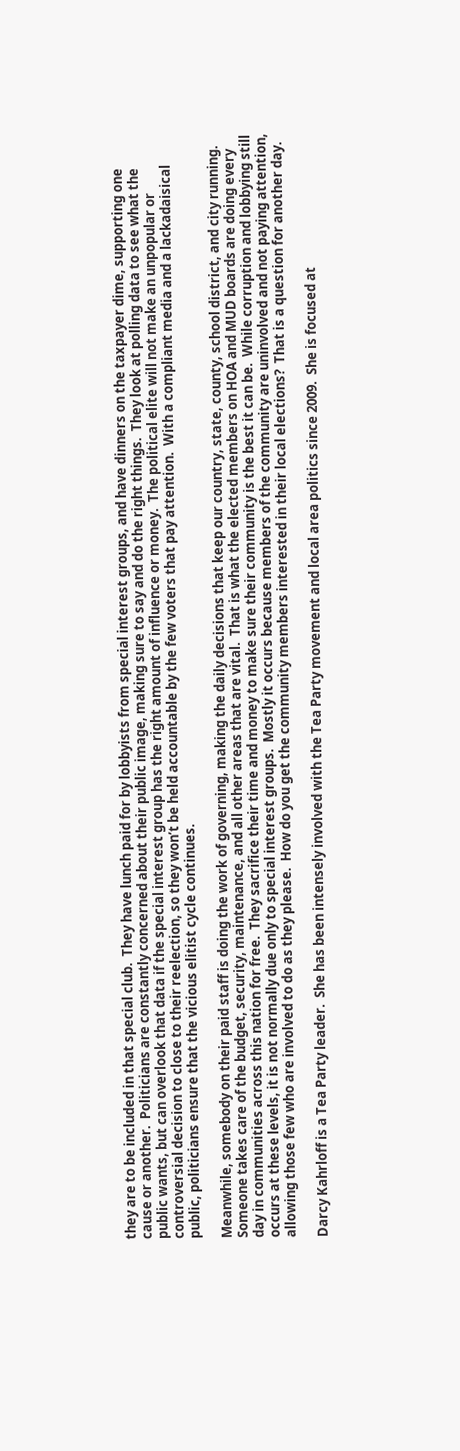they are to be included in that special club.  They have lunch paid for by lobbyists from special interest groups, and have dinners on the taxpayer dime, supporting one cause or another.  Politicians are constantly concerned about their public image, making sure to say and do the right things.  They look at polling data to see what the public wants, but can overlook that data if the special interest group has the right amount of influence or money.  The political elite will not make an unpopular or controversial decision to close to their reelection, so they won’t be held accountable by the few voters that pay attention.  With a compliant media and a lackadaisical public, politicians ensure that the vicious elitist cycle continues.

Meanwhile, somebody on their paid staff is doing the work of governing, making the daily decisions that keep our country, state, county, school district, and city running.  Someone takes care of the budget, security, maintenance, and all other areas that are vital.  That is what the elected members on HOA and MUD boards are doing every day in communities across this nation for free.  They sacrifice their time and money to make sure their community is the best it can be.  While corruption and lobbying still occurs at these levels, it is not normally due only to special interest groups.  Mostly it occurs because members of the community are uninvolved and not paying attention, allowing those few who are involved to do as they please.  How do you get the community members interested in their local elections?  That is a question for another day.

Darcy Kahrloff is a Tea Party leader.  She has been intensely involved with the Tea Party movement and local area politics since 2009.  She is focused at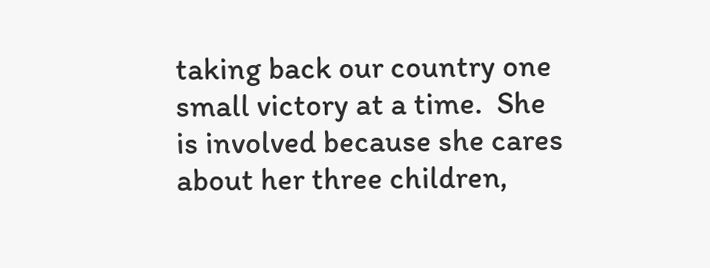taking back our country one small victory at a time.  She is involved because she cares about her three children,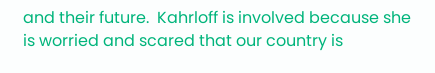and their future.  Kahrloff is involved because she is worried and scared that our country is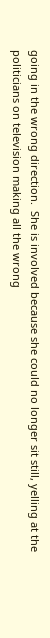going in the wrong direction.  She is involved because she could no longer sit still, yelling at the politicians on television making all the wrong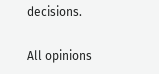decisions.

All opinions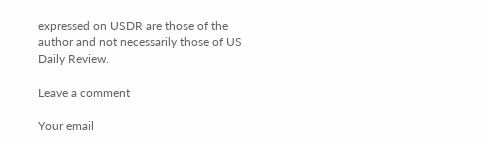expressed on USDR are those of the author and not necessarily those of US Daily Review.

Leave a comment

Your email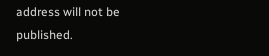address will not be published.